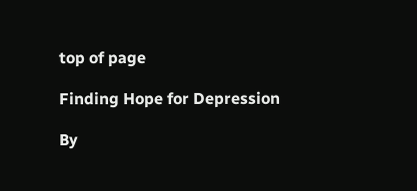top of page

Finding Hope for Depression

By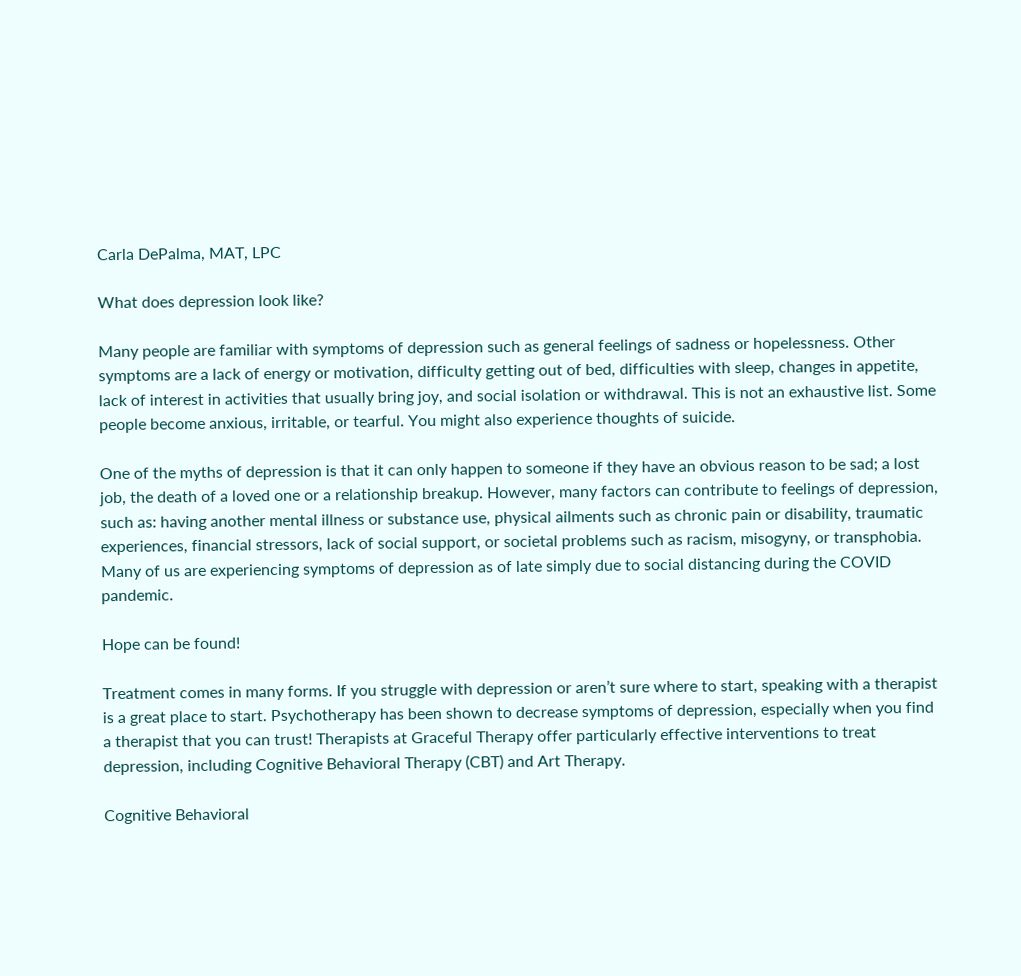Carla DePalma, MAT, LPC

What does depression look like?

Many people are familiar with symptoms of depression such as general feelings of sadness or hopelessness. Other symptoms are a lack of energy or motivation, difficulty getting out of bed, difficulties with sleep, changes in appetite, lack of interest in activities that usually bring joy, and social isolation or withdrawal. This is not an exhaustive list. Some people become anxious, irritable, or tearful. You might also experience thoughts of suicide.

One of the myths of depression is that it can only happen to someone if they have an obvious reason to be sad; a lost job, the death of a loved one or a relationship breakup. However, many factors can contribute to feelings of depression, such as: having another mental illness or substance use, physical ailments such as chronic pain or disability, traumatic experiences, financial stressors, lack of social support, or societal problems such as racism, misogyny, or transphobia. Many of us are experiencing symptoms of depression as of late simply due to social distancing during the COVID pandemic.

Hope can be found!

Treatment comes in many forms. If you struggle with depression or aren’t sure where to start, speaking with a therapist is a great place to start. Psychotherapy has been shown to decrease symptoms of depression, especially when you find a therapist that you can trust! Therapists at Graceful Therapy offer particularly effective interventions to treat depression, including Cognitive Behavioral Therapy (CBT) and Art Therapy.

Cognitive Behavioral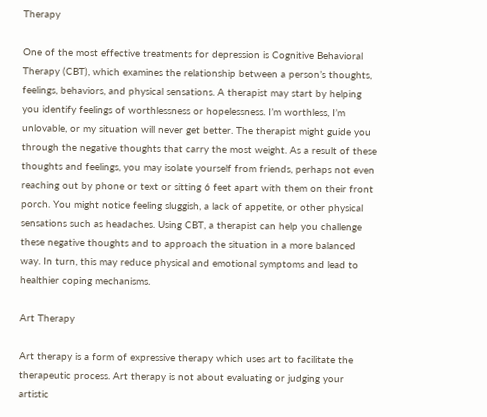Therapy

One of the most effective treatments for depression is Cognitive Behavioral Therapy (CBT), which examines the relationship between a person’s thoughts, feelings, behaviors, and physical sensations. A therapist may start by helping you identify feelings of worthlessness or hopelessness. I’m worthless, I’m unlovable, or my situation will never get better. The therapist might guide you through the negative thoughts that carry the most weight. As a result of these thoughts and feelings, you may isolate yourself from friends, perhaps not even reaching out by phone or text or sitting 6 feet apart with them on their front porch. You might notice feeling sluggish, a lack of appetite, or other physical sensations such as headaches. Using CBT, a therapist can help you challenge these negative thoughts and to approach the situation in a more balanced way. In turn, this may reduce physical and emotional symptoms and lead to healthier coping mechanisms.

Art Therapy

Art therapy is a form of expressive therapy which uses art to facilitate the therapeutic process. Art therapy is not about evaluating or judging your artistic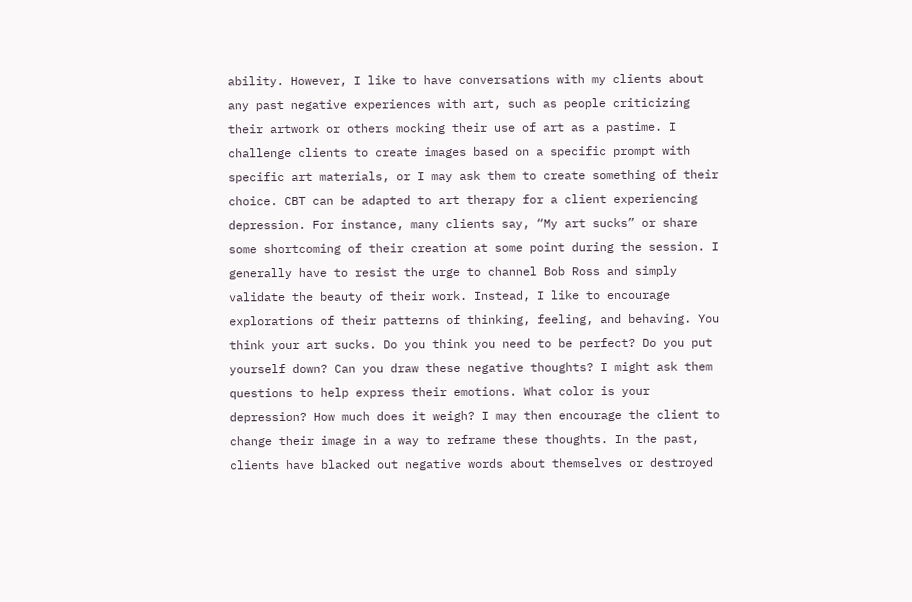ability. However, I like to have conversations with my clients about any past negative experiences with art, such as people criticizing their artwork or others mocking their use of art as a pastime. I challenge clients to create images based on a specific prompt with specific art materials, or I may ask them to create something of their choice. CBT can be adapted to art therapy for a client experiencing depression. For instance, many clients say, “My art sucks” or share some shortcoming of their creation at some point during the session. I generally have to resist the urge to channel Bob Ross and simply validate the beauty of their work. Instead, I like to encourage explorations of their patterns of thinking, feeling, and behaving. You think your art sucks. Do you think you need to be perfect? Do you put yourself down? Can you draw these negative thoughts? I might ask them questions to help express their emotions. What color is your depression? How much does it weigh? I may then encourage the client to change their image in a way to reframe these thoughts. In the past, clients have blacked out negative words about themselves or destroyed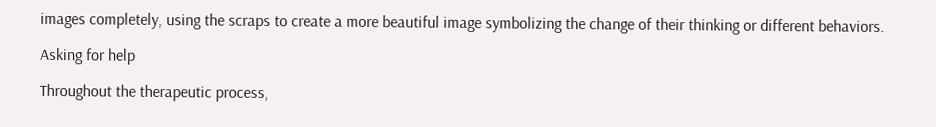images completely, using the scraps to create a more beautiful image symbolizing the change of their thinking or different behaviors.

Asking for help

Throughout the therapeutic process,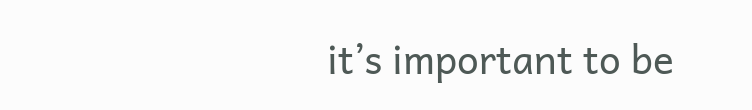it’s important to be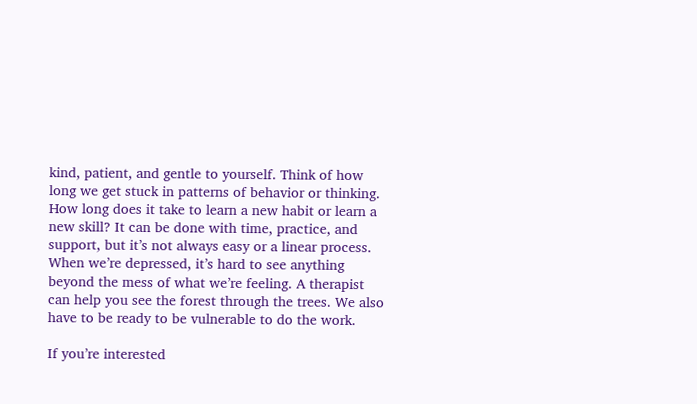kind, patient, and gentle to yourself. Think of how long we get stuck in patterns of behavior or thinking. How long does it take to learn a new habit or learn a new skill? It can be done with time, practice, and support, but it’s not always easy or a linear process. When we’re depressed, it’s hard to see anything beyond the mess of what we’re feeling. A therapist can help you see the forest through the trees. We also have to be ready to be vulnerable to do the work.

If you’re interested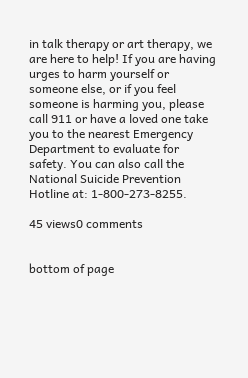in talk therapy or art therapy, we are here to help! If you are having urges to harm yourself or someone else, or if you feel someone is harming you, please call 911 or have a loved one take you to the nearest Emergency Department to evaluate for safety. You can also call the National Suicide Prevention Hotline at: 1-800-273-8255.

45 views0 comments


bottom of page